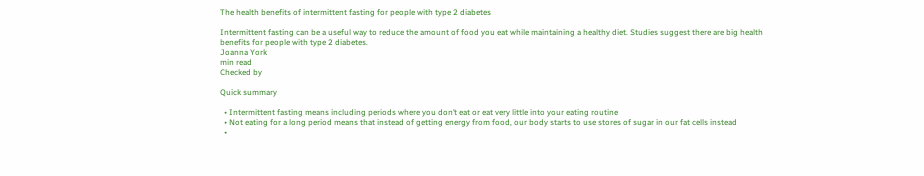The health benefits of intermittent fasting for people with type 2 diabetes

Intermittent fasting can be a useful way to reduce the amount of food you eat while maintaining a healthy diet. Studies suggest there are big health benefits for people with type 2 diabetes.
Joanna York
min read
Checked by

Quick summary

  • Intermittent fasting means including periods where you don’t eat or eat very little into your eating routine
  • Not eating for a long period means that instead of getting energy from food, our body starts to use stores of sugar in our fat cells instead
  •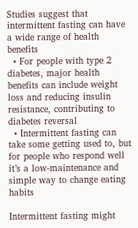Studies suggest that intermittent fasting can have a wide range of health benefits
  • For people with type 2 diabetes, major health benefits can include weight loss and reducing insulin resistance, contributing to diabetes reversal
  • Intermittent fasting can take some getting used to, but for people who respond well it’s a low-maintenance and simple way to change eating habits

Intermittent fasting might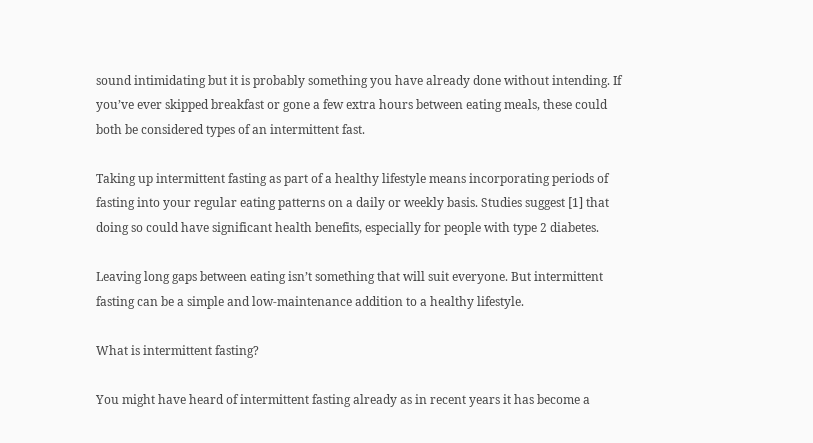sound intimidating but it is probably something you have already done without intending. If you’ve ever skipped breakfast or gone a few extra hours between eating meals, these could both be considered types of an intermittent fast.

Taking up intermittent fasting as part of a healthy lifestyle means incorporating periods of fasting into your regular eating patterns on a daily or weekly basis. Studies suggest [1] that doing so could have significant health benefits, especially for people with type 2 diabetes.

Leaving long gaps between eating isn’t something that will suit everyone. But intermittent fasting can be a simple and low-maintenance addition to a healthy lifestyle.

What is intermittent fasting?

You might have heard of intermittent fasting already as in recent years it has become a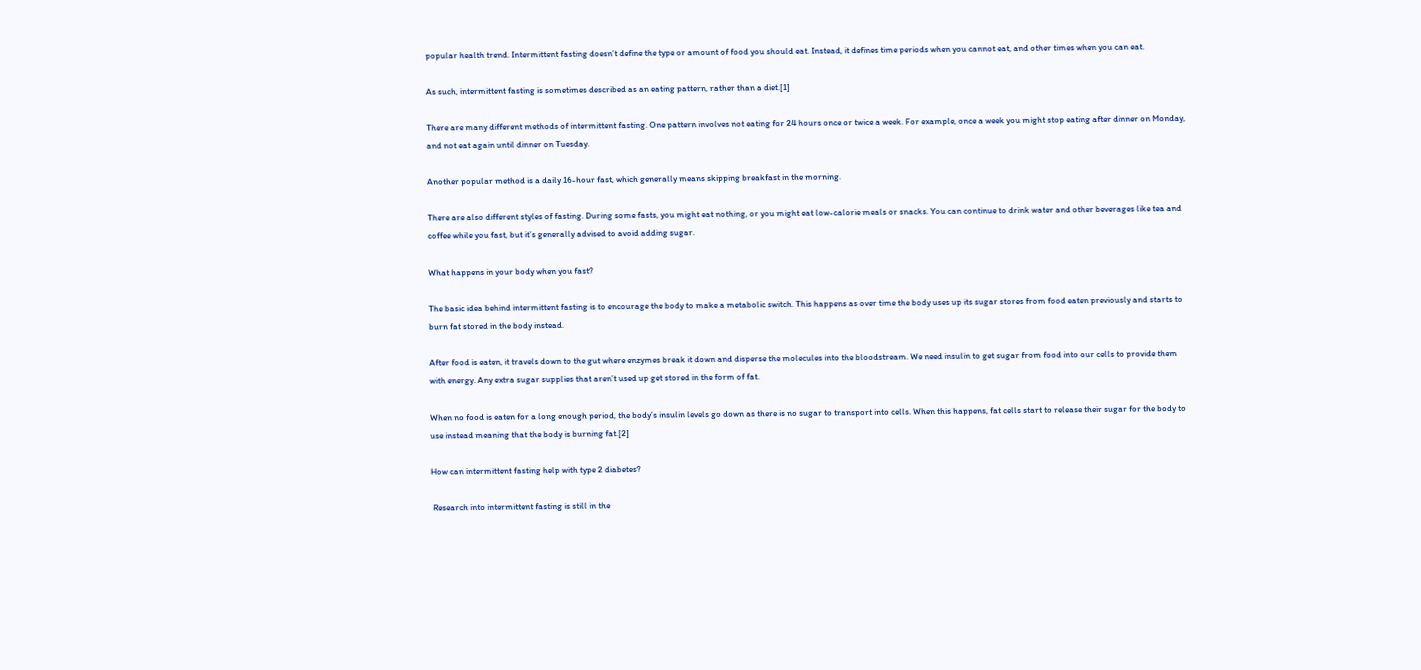popular health trend. Intermittent fasting doesn’t define the type or amount of food you should eat. Instead, it defines time periods when you cannot eat, and other times when you can eat.

As such, intermittent fasting is sometimes described as an eating pattern, rather than a diet.[1]

There are many different methods of intermittent fasting. One pattern involves not eating for 24 hours once or twice a week. For example, once a week you might stop eating after dinner on Monday, and not eat again until dinner on Tuesday.

Another popular method is a daily 16-hour fast, which generally means skipping breakfast in the morning.

There are also different styles of fasting. During some fasts, you might eat nothing, or you might eat low-calorie meals or snacks. You can continue to drink water and other beverages like tea and coffee while you fast, but it’s generally advised to avoid adding sugar.

What happens in your body when you fast?

The basic idea behind intermittent fasting is to encourage the body to make a metabolic switch. This happens as over time the body uses up its sugar stores from food eaten previously and starts to burn fat stored in the body instead.

After food is eaten, it travels down to the gut where enzymes break it down and disperse the molecules into the bloodstream. We need insulin to get sugar from food into our cells to provide them with energy. Any extra sugar supplies that aren’t used up get stored in the form of fat.

When no food is eaten for a long enough period, the body’s insulin levels go down as there is no sugar to transport into cells. When this happens, fat cells start to release their sugar for the body to use instead meaning that the body is burning fat.[2]

How can intermittent fasting help with type 2 diabetes?

 Research into intermittent fasting is still in the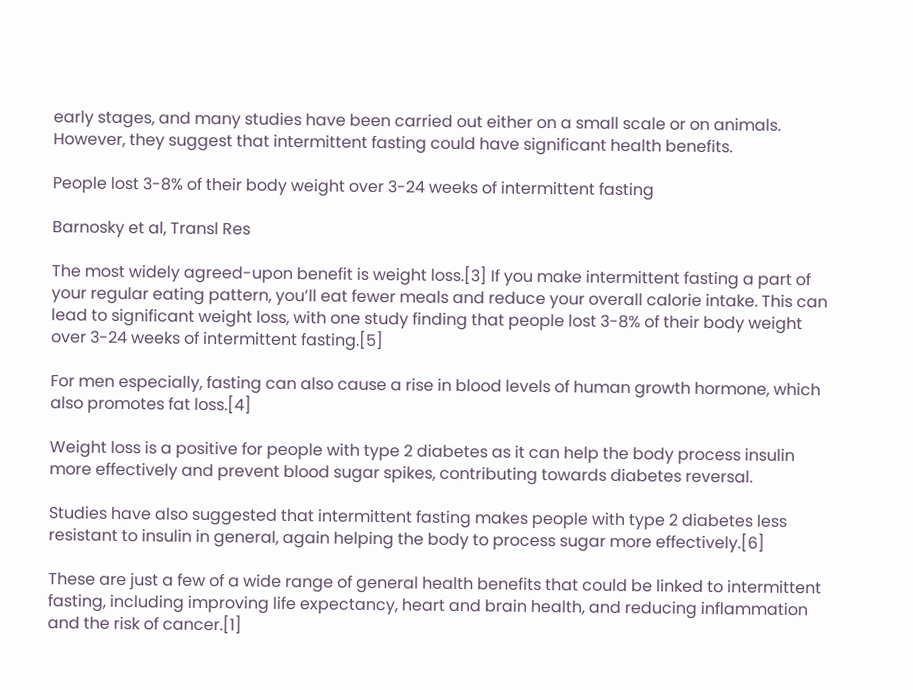early stages, and many studies have been carried out either on a small scale or on animals. However, they suggest that intermittent fasting could have significant health benefits.

People lost 3-8% of their body weight over 3-24 weeks of intermittent fasting

Barnosky et al, Transl Res

The most widely agreed-upon benefit is weight loss.[3] If you make intermittent fasting a part of your regular eating pattern, you’ll eat fewer meals and reduce your overall calorie intake. This can lead to significant weight loss, with one study finding that people lost 3-8% of their body weight over 3-24 weeks of intermittent fasting.[5]

For men especially, fasting can also cause a rise in blood levels of human growth hormone, which also promotes fat loss.[4]

Weight loss is a positive for people with type 2 diabetes as it can help the body process insulin more effectively and prevent blood sugar spikes, contributing towards diabetes reversal.

Studies have also suggested that intermittent fasting makes people with type 2 diabetes less resistant to insulin in general, again helping the body to process sugar more effectively.[6]

These are just a few of a wide range of general health benefits that could be linked to intermittent fasting, including improving life expectancy, heart and brain health, and reducing inflammation and the risk of cancer.[1]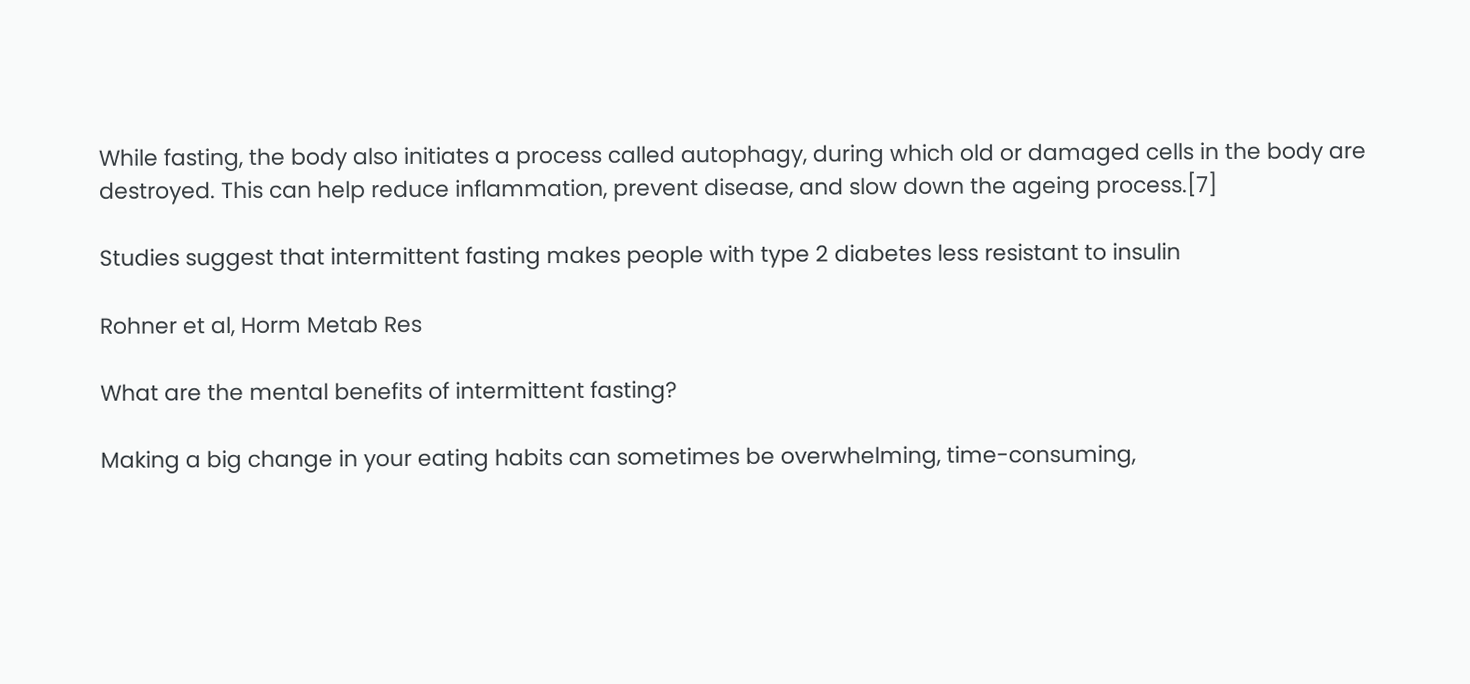While fasting, the body also initiates a process called autophagy, during which old or damaged cells in the body are destroyed. This can help reduce inflammation, prevent disease, and slow down the ageing process.[7]

Studies suggest that intermittent fasting makes people with type 2 diabetes less resistant to insulin

Rohner et al, Horm Metab Res

What are the mental benefits of intermittent fasting?

Making a big change in your eating habits can sometimes be overwhelming, time-consuming,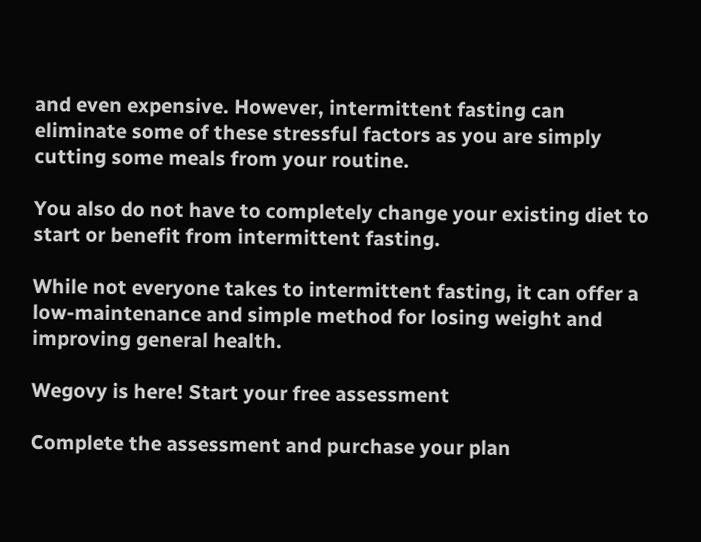and even expensive. However, intermittent fasting can eliminate some of these stressful factors as you are simply cutting some meals from your routine.

You also do not have to completely change your existing diet to start or benefit from intermittent fasting.

While not everyone takes to intermittent fasting, it can offer a low-maintenance and simple method for losing weight and improving general health.

Wegovy is here! Start your free assessment

Complete the assessment and purchase your plan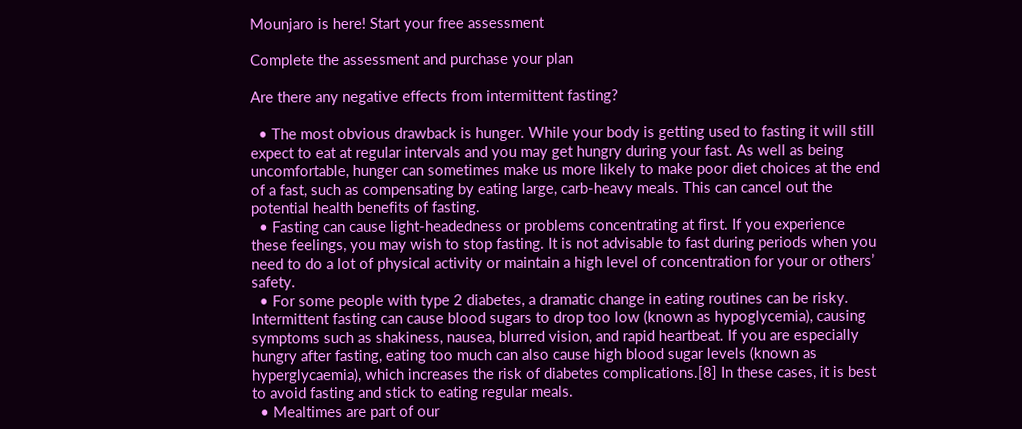Mounjaro is here! Start your free assessment

Complete the assessment and purchase your plan

Are there any negative effects from intermittent fasting?

  • The most obvious drawback is hunger. While your body is getting used to fasting it will still expect to eat at regular intervals and you may get hungry during your fast. As well as being uncomfortable, hunger can sometimes make us more likely to make poor diet choices at the end of a fast, such as compensating by eating large, carb-heavy meals. This can cancel out the potential health benefits of fasting.
  • Fasting can cause light-headedness or problems concentrating at first. If you experience these feelings, you may wish to stop fasting. It is not advisable to fast during periods when you need to do a lot of physical activity or maintain a high level of concentration for your or others’ safety.
  • For some people with type 2 diabetes, a dramatic change in eating routines can be risky. Intermittent fasting can cause blood sugars to drop too low (known as hypoglycemia), causing symptoms such as shakiness, nausea, blurred vision, and rapid heartbeat. If you are especially hungry after fasting, eating too much can also cause high blood sugar levels (known as hyperglycaemia), which increases the risk of diabetes complications.[8] In these cases, it is best to avoid fasting and stick to eating regular meals.
  • Mealtimes are part of our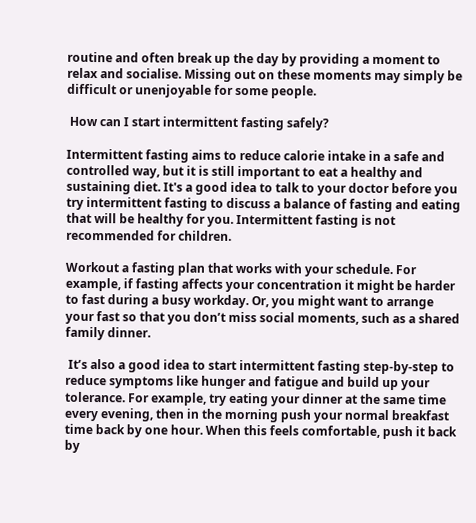routine and often break up the day by providing a moment to relax and socialise. Missing out on these moments may simply be difficult or unenjoyable for some people.

 How can I start intermittent fasting safely?

Intermittent fasting aims to reduce calorie intake in a safe and controlled way, but it is still important to eat a healthy and sustaining diet. It's a good idea to talk to your doctor before you try intermittent fasting to discuss a balance of fasting and eating that will be healthy for you. Intermittent fasting is not recommended for children.

Workout a fasting plan that works with your schedule. For example, if fasting affects your concentration it might be harder to fast during a busy workday. Or, you might want to arrange your fast so that you don’t miss social moments, such as a shared family dinner.

 It’s also a good idea to start intermittent fasting step-by-step to reduce symptoms like hunger and fatigue and build up your tolerance. For example, try eating your dinner at the same time every evening, then in the morning push your normal breakfast time back by one hour. When this feels comfortable, push it back by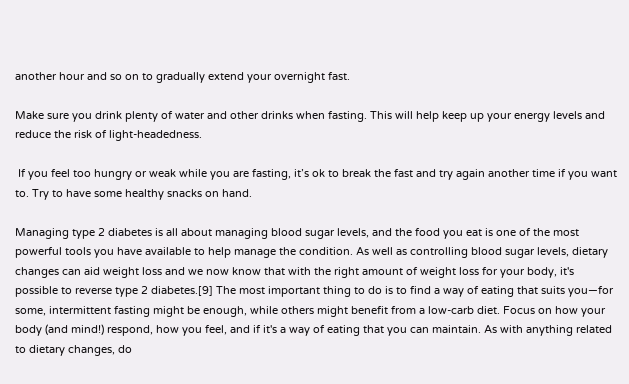another hour and so on to gradually extend your overnight fast.

Make sure you drink plenty of water and other drinks when fasting. This will help keep up your energy levels and reduce the risk of light-headedness.

 If you feel too hungry or weak while you are fasting, it’s ok to break the fast and try again another time if you want to. Try to have some healthy snacks on hand.

Managing type 2 diabetes is all about managing blood sugar levels, and the food you eat is one of the most powerful tools you have available to help manage the condition. As well as controlling blood sugar levels, dietary changes can aid weight loss and we now know that with the right amount of weight loss for your body, it's possible to reverse type 2 diabetes.[9] The most important thing to do is to find a way of eating that suits you—for some, intermittent fasting might be enough, while others might benefit from a low-carb diet. Focus on how your body (and mind!) respond, how you feel, and if it's a way of eating that you can maintain. As with anything related to dietary changes, do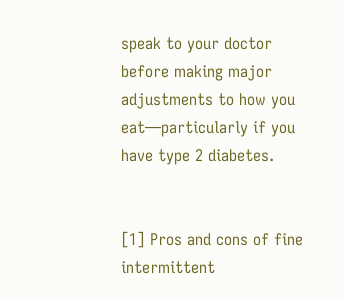speak to your doctor before making major adjustments to how you eat—particularly if you have type 2 diabetes.


[1] Pros and cons of fine intermittent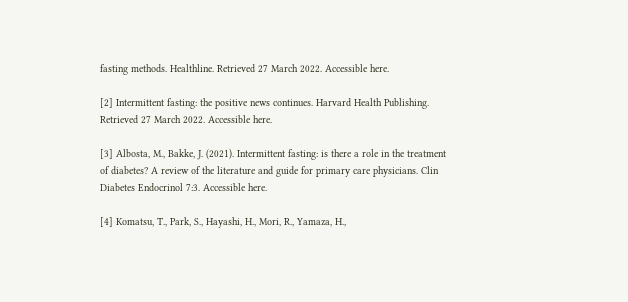fasting methods. Healthline. Retrieved 27 March 2022. Accessible here.

[2] Intermittent fasting: the positive news continues. Harvard Health Publishing. Retrieved 27 March 2022. Accessible here.

[3] Albosta, M., Bakke, J. (2021). Intermittent fasting: is there a role in the treatment of diabetes? A review of the literature and guide for primary care physicians. Clin Diabetes Endocrinol 7:3. Accessible here.

[4] Komatsu, T., Park, S., Hayashi, H., Mori, R., Yamaza, H.,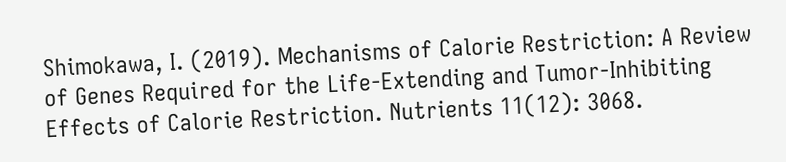Shimokawa, I. (2019). Mechanisms of Calorie Restriction: A Review of Genes Required for the Life-Extending and Tumor-Inhibiting Effects of Calorie Restriction. Nutrients 11(12): 3068.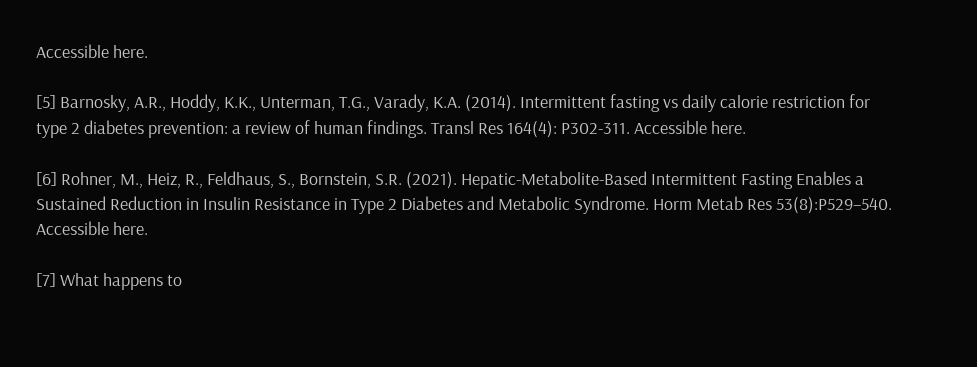Accessible here.

[5] Barnosky, A.R., Hoddy, K.K., Unterman, T.G., Varady, K.A. (2014). Intermittent fasting vs daily calorie restriction for type 2 diabetes prevention: a review of human findings. Transl Res 164(4): P302-311. Accessible here.

[6] Rohner, M., Heiz, R., Feldhaus, S., Bornstein, S.R. (2021). Hepatic-Metabolite-Based Intermittent Fasting Enables a Sustained Reduction in Insulin Resistance in Type 2 Diabetes and Metabolic Syndrome. Horm Metab Res 53(8):P529–540. Accessible here.

[7] What happens to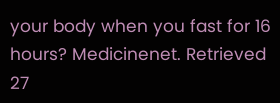your body when you fast for 16 hours? Medicinenet. Retrieved 27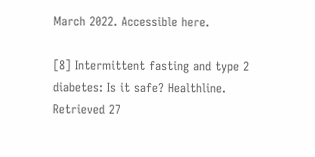March 2022. Accessible here.

[8] Intermittent fasting and type 2 diabetes: Is it safe? Healthline. Retrieved 27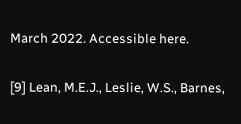March 2022. Accessible here.

[9] Lean, M.E.J., Leslie, W.S., Barnes,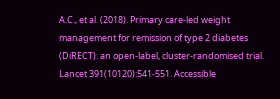A.C., et al. (2018). Primary care-led weight management for remission of type 2 diabetes (DiRECT): an open-label, cluster-randomised trial. Lancet 391(10120):541-551. Accessible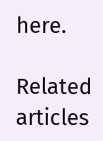here.

Related articles